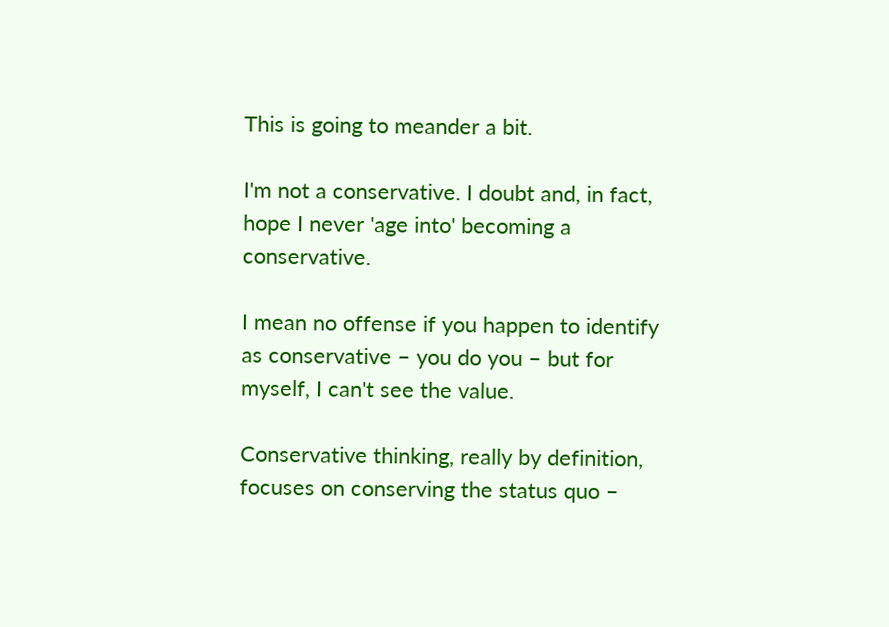This is going to meander a bit.

I'm not a conservative. I doubt and, in fact, hope I never 'age into' becoming a conservative.

I mean no offense if you happen to identify as conservative – you do you – but for myself, I can't see the value.

Conservative thinking, really by definition, focuses on conserving the status quo –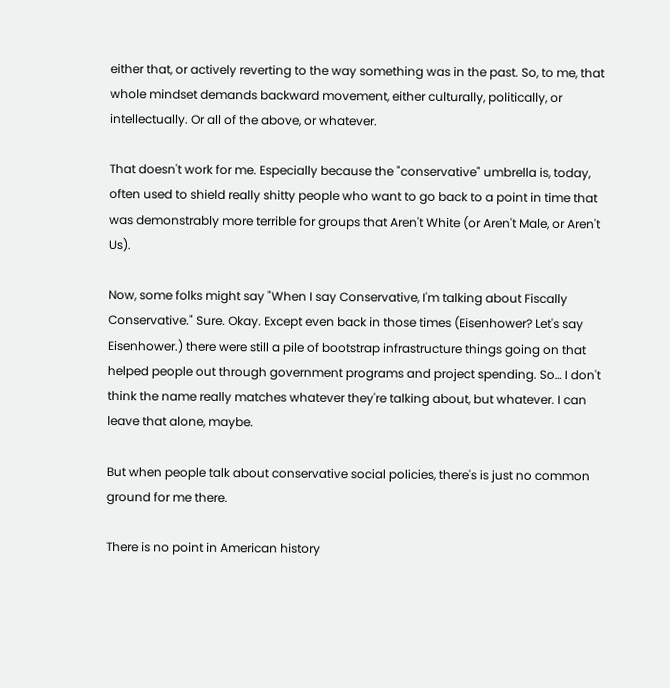either that, or actively reverting to the way something was in the past. So, to me, that whole mindset demands backward movement, either culturally, politically, or intellectually. Or all of the above, or whatever.

That doesn't work for me. Especially because the "conservative" umbrella is, today, often used to shield really shitty people who want to go back to a point in time that was demonstrably more terrible for groups that Aren't White (or Aren't Male, or Aren't Us).

Now, some folks might say "When I say Conservative, I'm talking about Fiscally Conservative." Sure. Okay. Except even back in those times (Eisenhower? Let's say Eisenhower.) there were still a pile of bootstrap infrastructure things going on that helped people out through government programs and project spending. So… I don't think the name really matches whatever they're talking about, but whatever. I can leave that alone, maybe.

But when people talk about conservative social policies, there's is just no common ground for me there.

There is no point in American history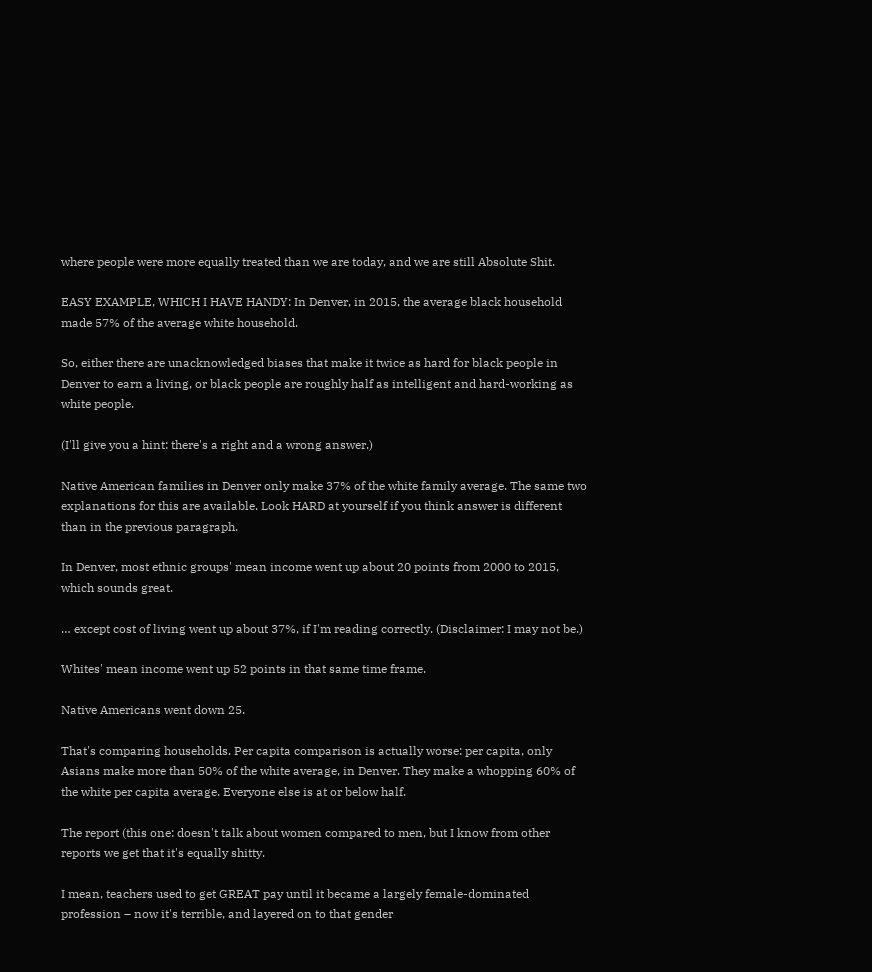where people were more equally treated than we are today, and we are still Absolute Shit.

EASY EXAMPLE, WHICH I HAVE HANDY: In Denver, in 2015, the average black household made 57% of the average white household.

So, either there are unacknowledged biases that make it twice as hard for black people in Denver to earn a living, or black people are roughly half as intelligent and hard-working as white people.

(I'll give you a hint: there's a right and a wrong answer.)

Native American families in Denver only make 37% of the white family average. The same two explanations for this are available. Look HARD at yourself if you think answer is different than in the previous paragraph.

In Denver, most ethnic groups' mean income went up about 20 points from 2000 to 2015, which sounds great.

… except cost of living went up about 37%, if I'm reading correctly. (Disclaimer: I may not be.)

Whites' mean income went up 52 points in that same time frame.

Native Americans went down 25.

That's comparing households. Per capita comparison is actually worse: per capita, only Asians make more than 50% of the white average, in Denver. They make a whopping 60% of the white per capita average. Everyone else is at or below half.

The report (this one: doesn't talk about women compared to men, but I know from other reports we get that it's equally shitty.

I mean, teachers used to get GREAT pay until it became a largely female-dominated profession – now it's terrible, and layered on to that gender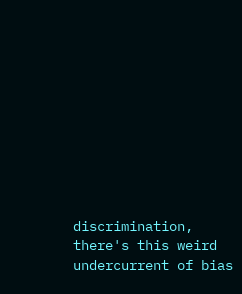discrimination, there's this weird undercurrent of bias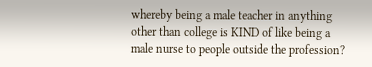whereby being a male teacher in anything other than college is KIND of like being a male nurse to people outside the profession?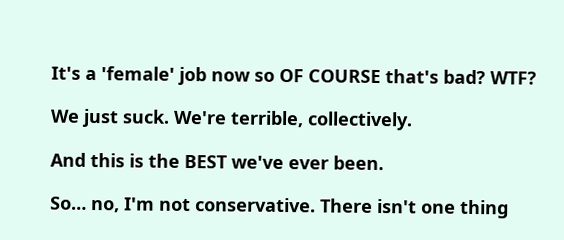It's a 'female' job now so OF COURSE that's bad? WTF?

We just suck. We're terrible, collectively.

And this is the BEST we've ever been.

So… no, I'm not conservative. There isn't one thing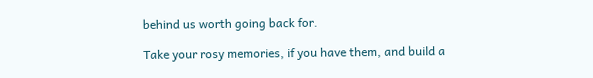behind us worth going back for.

Take your rosy memories, if you have them, and build a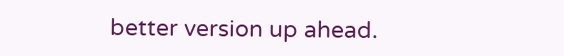better version up ahead.